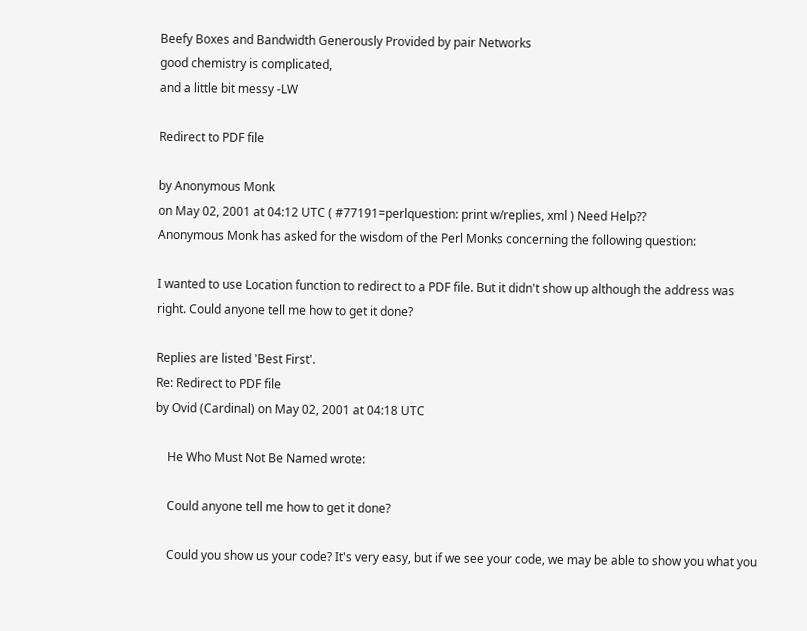Beefy Boxes and Bandwidth Generously Provided by pair Networks
good chemistry is complicated,
and a little bit messy -LW

Redirect to PDF file

by Anonymous Monk
on May 02, 2001 at 04:12 UTC ( #77191=perlquestion: print w/replies, xml ) Need Help??
Anonymous Monk has asked for the wisdom of the Perl Monks concerning the following question:

I wanted to use Location function to redirect to a PDF file. But it didn't show up although the address was right. Could anyone tell me how to get it done?

Replies are listed 'Best First'.
Re: Redirect to PDF file
by Ovid (Cardinal) on May 02, 2001 at 04:18 UTC

    He Who Must Not Be Named wrote:

    Could anyone tell me how to get it done?

    Could you show us your code? It's very easy, but if we see your code, we may be able to show you what you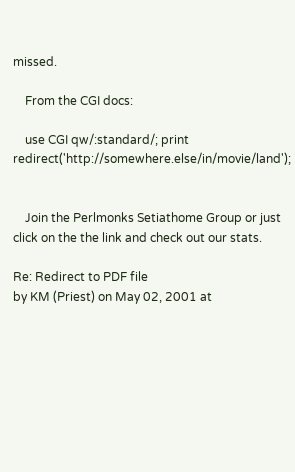missed.

    From the CGI docs:

    use CGI qw/:standard/; print redirect('http://somewhere.else/in/movie/land');


    Join the Perlmonks Setiathome Group or just click on the the link and check out our stats.

Re: Redirect to PDF file
by KM (Priest) on May 02, 2001 at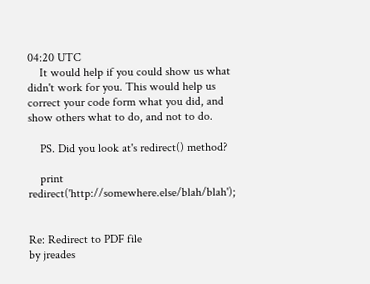04:20 UTC
    It would help if you could show us what didn't work for you. This would help us correct your code form what you did, and show others what to do, and not to do.

    PS. Did you look at's redirect() method?

    print redirect('http://somewhere.else/blah/blah');


Re: Redirect to PDF file
by jreades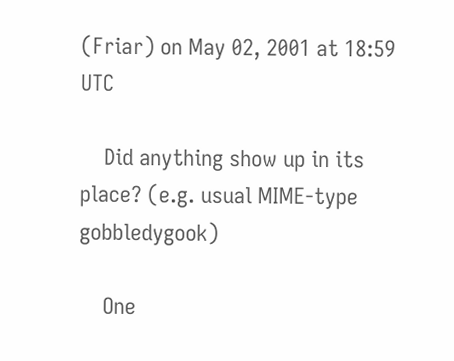(Friar) on May 02, 2001 at 18:59 UTC

    Did anything show up in its place? (e.g. usual MIME-type gobbledygook)

    One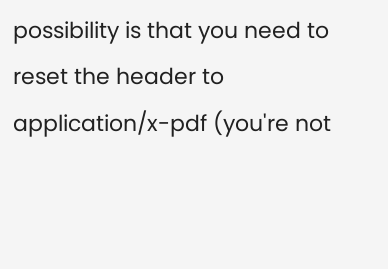possibility is that you need to reset the header to application/x-pdf (you're not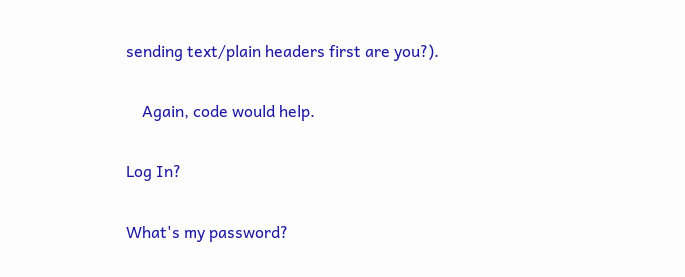sending text/plain headers first are you?).

    Again, code would help.

Log In?

What's my password?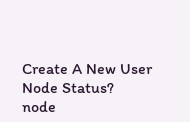Create A New User
Node Status?
node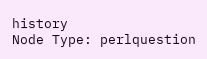history
Node Type: perlquestion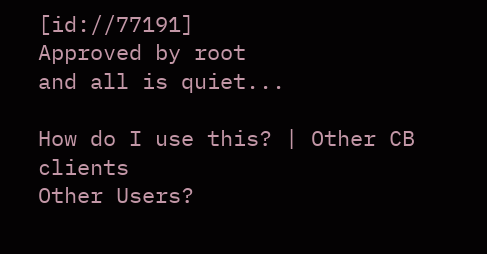[id://77191]
Approved by root
and all is quiet...

How do I use this? | Other CB clients
Other Users?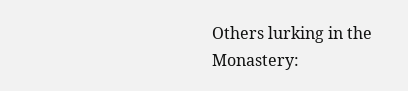Others lurking in the Monastery: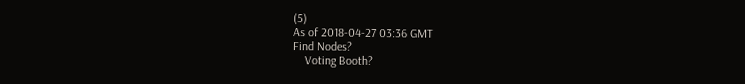(5)
As of 2018-04-27 03:36 GMT
Find Nodes?
    Voting Booth?